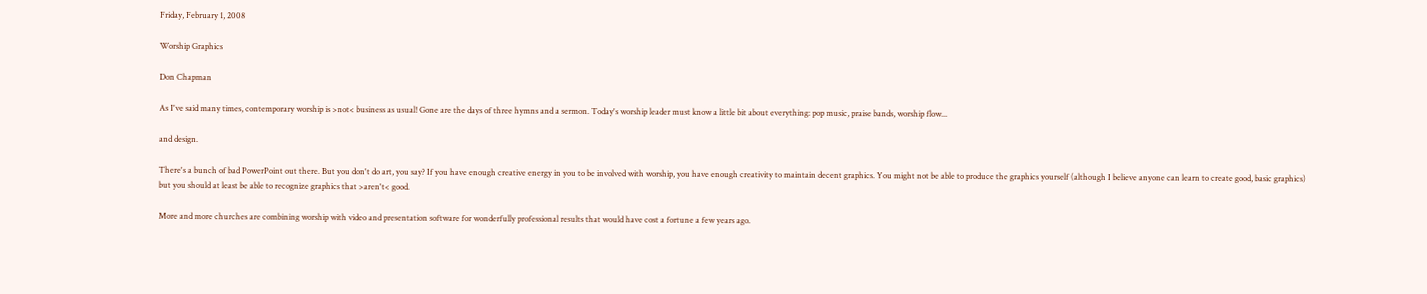Friday, February 1, 2008

Worship Graphics

Don Chapman

As I've said many times, contemporary worship is >not< business as usual! Gone are the days of three hymns and a sermon. Today's worship leader must know a little bit about everything: pop music, praise bands, worship flow...

and design.

There's a bunch of bad PowerPoint out there. But you don't do art, you say? If you have enough creative energy in you to be involved with worship, you have enough creativity to maintain decent graphics. You might not be able to produce the graphics yourself (although I believe anyone can learn to create good, basic graphics) but you should at least be able to recognize graphics that >aren't< good.

More and more churches are combining worship with video and presentation software for wonderfully professional results that would have cost a fortune a few years ago.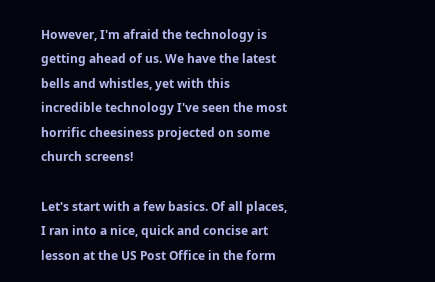However, I'm afraid the technology is getting ahead of us. We have the latest bells and whistles, yet with this incredible technology I've seen the most horrific cheesiness projected on some church screens!

Let's start with a few basics. Of all places, I ran into a nice, quick and concise art lesson at the US Post Office in the form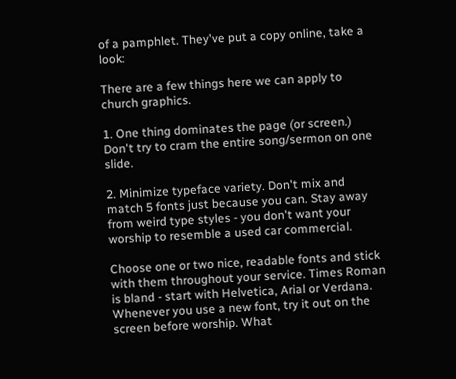of a pamphlet. They've put a copy online, take a look:

There are a few things here we can apply to church graphics.

1. One thing dominates the page (or screen.) Don't try to cram the entire song/sermon on one slide.

2. Minimize typeface variety. Don't mix and match 5 fonts just because you can. Stay away from weird type styles - you don't want your worship to resemble a used car commercial.

Choose one or two nice, readable fonts and stick with them throughout your service. Times Roman is bland - start with Helvetica, Arial or Verdana. Whenever you use a new font, try it out on the screen before worship. What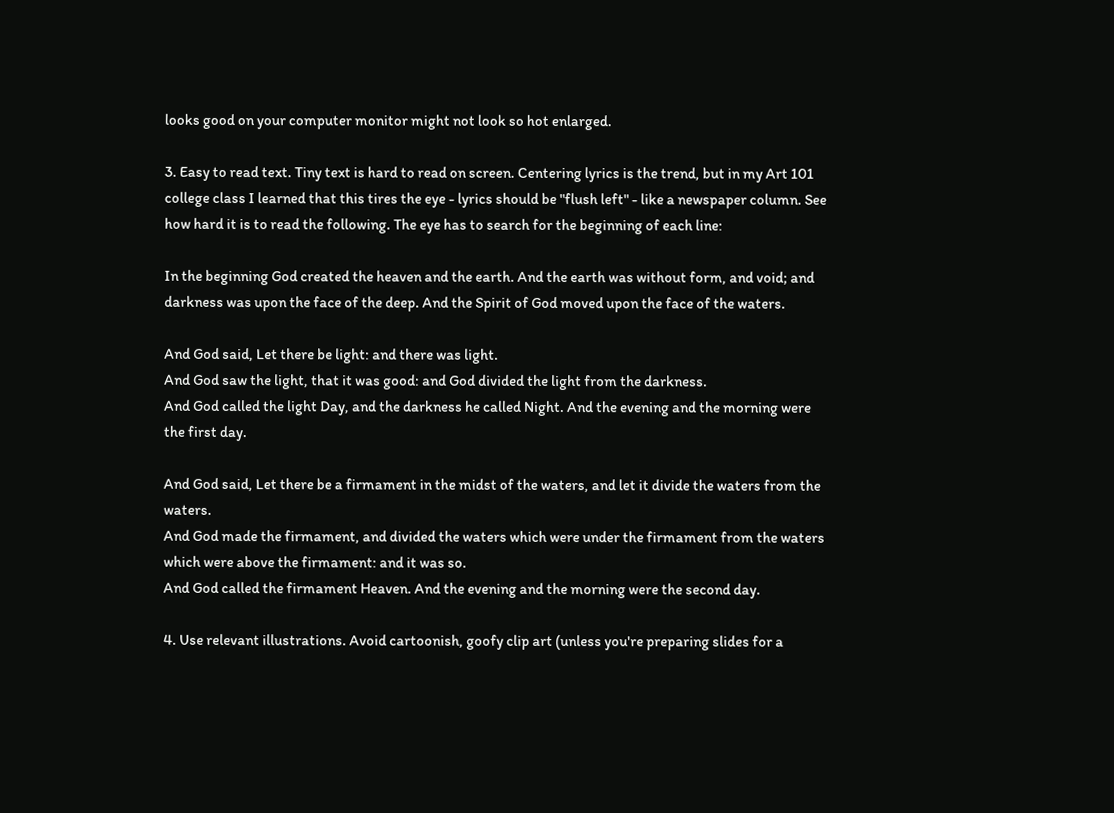looks good on your computer monitor might not look so hot enlarged.

3. Easy to read text. Tiny text is hard to read on screen. Centering lyrics is the trend, but in my Art 101 college class I learned that this tires the eye - lyrics should be "flush left" - like a newspaper column. See how hard it is to read the following. The eye has to search for the beginning of each line:

In the beginning God created the heaven and the earth. And the earth was without form, and void; and darkness was upon the face of the deep. And the Spirit of God moved upon the face of the waters.

And God said, Let there be light: and there was light.
And God saw the light, that it was good: and God divided the light from the darkness.
And God called the light Day, and the darkness he called Night. And the evening and the morning were the first day.

And God said, Let there be a firmament in the midst of the waters, and let it divide the waters from the waters.
And God made the firmament, and divided the waters which were under the firmament from the waters which were above the firmament: and it was so.
And God called the firmament Heaven. And the evening and the morning were the second day.

4. Use relevant illustrations. Avoid cartoonish, goofy clip art (unless you're preparing slides for a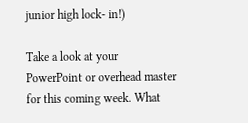junior high lock- in!)

Take a look at your PowerPoint or overhead master for this coming week. What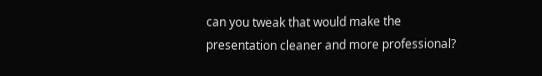can you tweak that would make the presentation cleaner and more professional?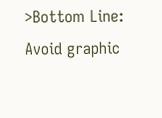>Bottom Line: Avoid graphic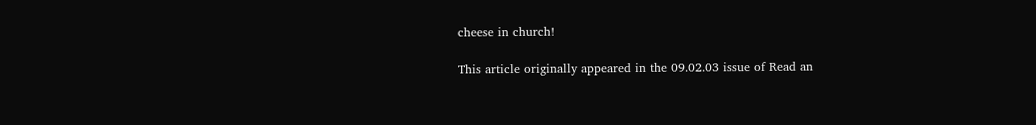cheese in church!

This article originally appeared in the 09.02.03 issue of Read an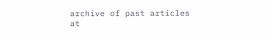archive of past articles at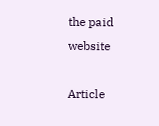the paid website

Article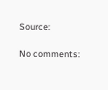Source:

No comments: